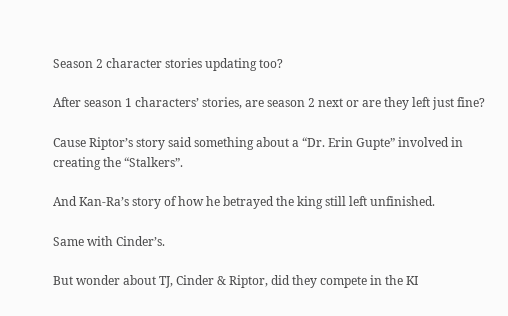Season 2 character stories updating too?

After season 1 characters’ stories, are season 2 next or are they left just fine?

Cause Riptor’s story said something about a “Dr. Erin Gupte” involved in creating the “Stalkers”.

And Kan-Ra’s story of how he betrayed the king still left unfinished.

Same with Cinder’s.

But wonder about TJ, Cinder & Riptor, did they compete in the KI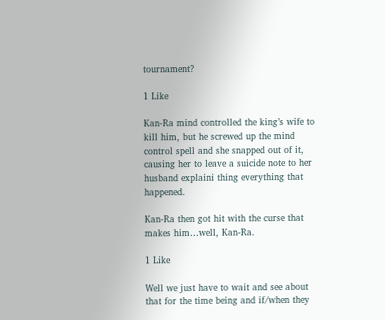tournament?

1 Like

Kan-Ra mind controlled the king’s wife to kill him, but he screwed up the mind control spell and she snapped out of it, causing her to leave a suicide note to her husband explaini thing everything that happened.

Kan-Ra then got hit with the curse that makes him…well, Kan-Ra.

1 Like

Well we just have to wait and see about that for the time being and if/when they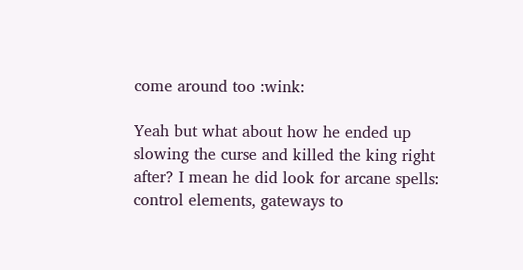come around too :wink:

Yeah but what about how he ended up slowing the curse and killed the king right after? I mean he did look for arcane spells: control elements, gateways to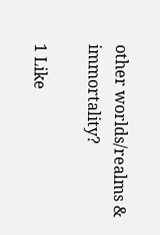other worlds/realms & immortality?

1 Like